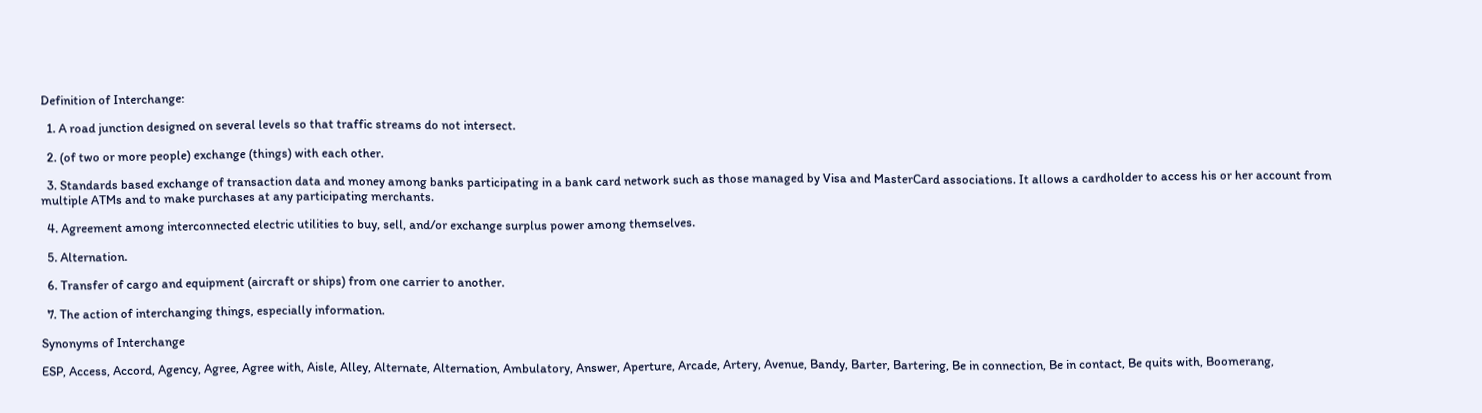Definition of Interchange:

  1. A road junction designed on several levels so that traffic streams do not intersect.

  2. (of two or more people) exchange (things) with each other.

  3. Standards based exchange of transaction data and money among banks participating in a bank card network such as those managed by Visa and MasterCard associations. It allows a cardholder to access his or her account from multiple ATMs and to make purchases at any participating merchants.

  4. Agreement among interconnected electric utilities to buy, sell, and/or exchange surplus power among themselves.

  5. Alternation.

  6. Transfer of cargo and equipment (aircraft or ships) from one carrier to another.

  7. The action of interchanging things, especially information.

Synonyms of Interchange

ESP, Access, Accord, Agency, Agree, Agree with, Aisle, Alley, Alternate, Alternation, Ambulatory, Answer, Aperture, Arcade, Artery, Avenue, Bandy, Barter, Bartering, Be in connection, Be in contact, Be quits with, Boomerang,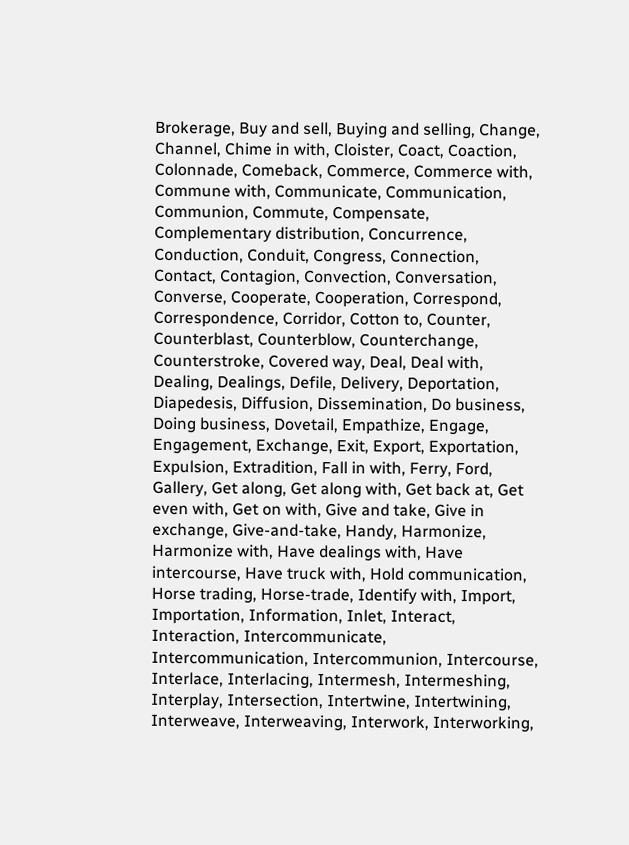Brokerage, Buy and sell, Buying and selling, Change, Channel, Chime in with, Cloister, Coact, Coaction, Colonnade, Comeback, Commerce, Commerce with, Commune with, Communicate, Communication, Communion, Commute, Compensate, Complementary distribution, Concurrence, Conduction, Conduit, Congress, Connection, Contact, Contagion, Convection, Conversation, Converse, Cooperate, Cooperation, Correspond, Correspondence, Corridor, Cotton to, Counter, Counterblast, Counterblow, Counterchange, Counterstroke, Covered way, Deal, Deal with, Dealing, Dealings, Defile, Delivery, Deportation, Diapedesis, Diffusion, Dissemination, Do business, Doing business, Dovetail, Empathize, Engage, Engagement, Exchange, Exit, Export, Exportation, Expulsion, Extradition, Fall in with, Ferry, Ford, Gallery, Get along, Get along with, Get back at, Get even with, Get on with, Give and take, Give in exchange, Give-and-take, Handy, Harmonize, Harmonize with, Have dealings with, Have intercourse, Have truck with, Hold communication, Horse trading, Horse-trade, Identify with, Import, Importation, Information, Inlet, Interact, Interaction, Intercommunicate, Intercommunication, Intercommunion, Intercourse, Interlace, Interlacing, Intermesh, Intermeshing, Interplay, Intersection, Intertwine, Intertwining, Interweave, Interweaving, Interwork, Interworking,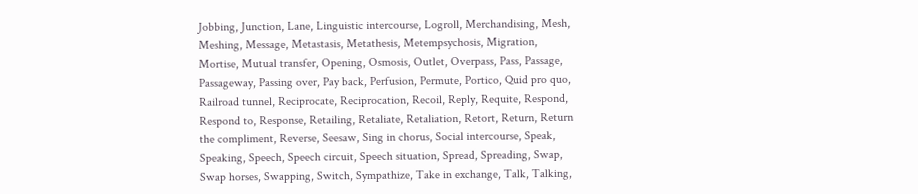Jobbing, Junction, Lane, Linguistic intercourse, Logroll, Merchandising, Mesh, Meshing, Message, Metastasis, Metathesis, Metempsychosis, Migration, Mortise, Mutual transfer, Opening, Osmosis, Outlet, Overpass, Pass, Passage, Passageway, Passing over, Pay back, Perfusion, Permute, Portico, Quid pro quo, Railroad tunnel, Reciprocate, Reciprocation, Recoil, Reply, Requite, Respond, Respond to, Response, Retailing, Retaliate, Retaliation, Retort, Return, Return the compliment, Reverse, Seesaw, Sing in chorus, Social intercourse, Speak, Speaking, Speech, Speech circuit, Speech situation, Spread, Spreading, Swap, Swap horses, Swapping, Switch, Sympathize, Take in exchange, Talk, Talking,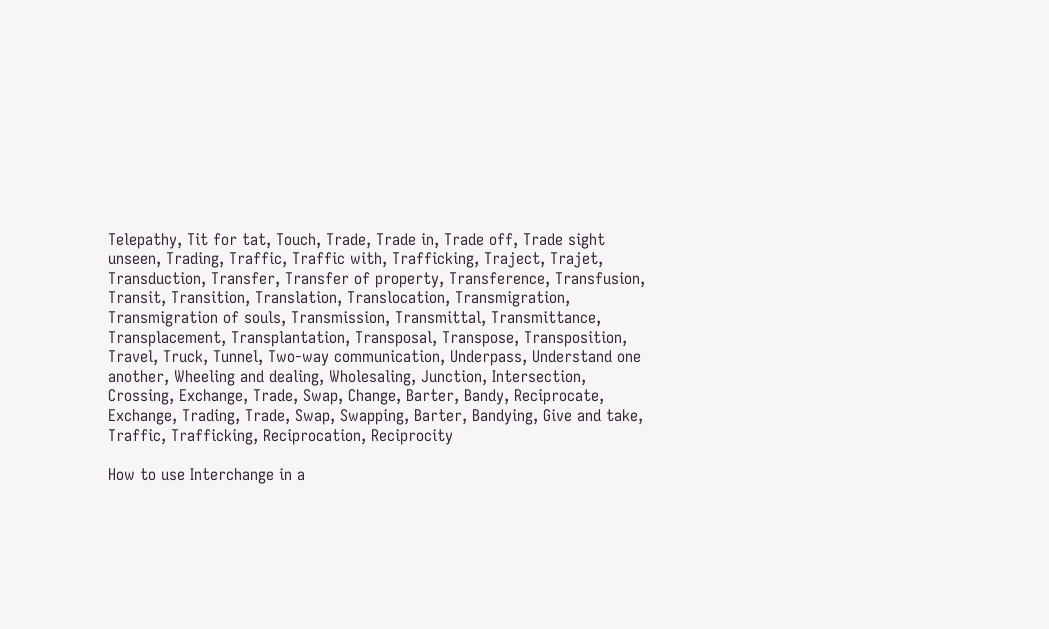Telepathy, Tit for tat, Touch, Trade, Trade in, Trade off, Trade sight unseen, Trading, Traffic, Traffic with, Trafficking, Traject, Trajet, Transduction, Transfer, Transfer of property, Transference, Transfusion, Transit, Transition, Translation, Translocation, Transmigration, Transmigration of souls, Transmission, Transmittal, Transmittance, Transplacement, Transplantation, Transposal, Transpose, Transposition, Travel, Truck, Tunnel, Two-way communication, Underpass, Understand one another, Wheeling and dealing, Wholesaling, Junction, Intersection, Crossing, Exchange, Trade, Swap, Change, Barter, Bandy, Reciprocate, Exchange, Trading, Trade, Swap, Swapping, Barter, Bandying, Give and take, Traffic, Trafficking, Reciprocation, Reciprocity

How to use Interchange in a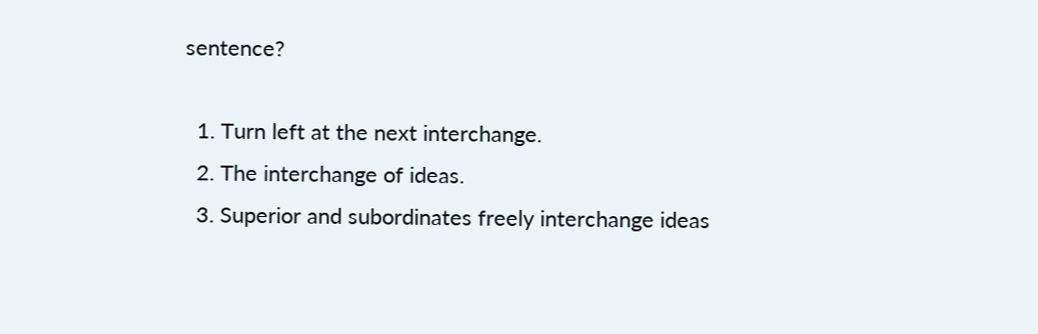sentence?

  1. Turn left at the next interchange.
  2. The interchange of ideas.
  3. Superior and subordinates freely interchange ideas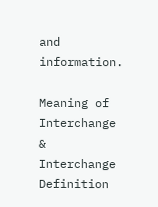and information.

Meaning of Interchange & Interchange Definition